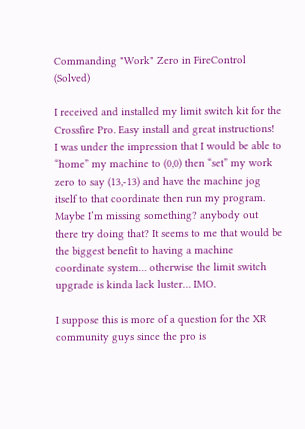Commanding "Work" Zero in FireControl (Solved)

I received and installed my limit switch kit for the Crossfire Pro. Easy install and great instructions!
I was under the impression that I would be able to “home” my machine to (0,0) then “set” my work zero to say (13,-13) and have the machine jog itself to that coordinate then run my program. Maybe I’m missing something? anybody out there try doing that? It seems to me that would be the biggest benefit to having a machine coordinate system… otherwise the limit switch upgrade is kinda lack luster… IMO.

I suppose this is more of a question for the XR community guys since the pro is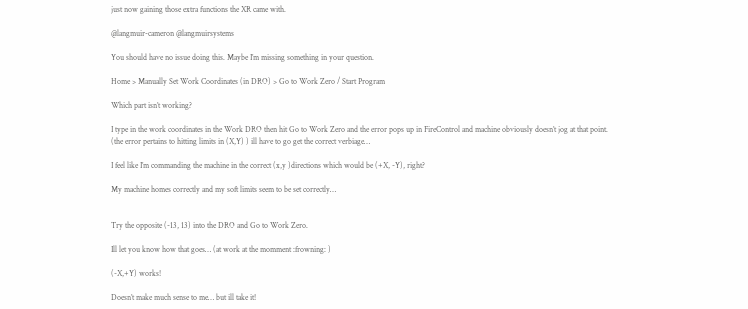just now gaining those extra functions the XR came with.

@langmuir-cameron @langmuirsystems

You should have no issue doing this. Maybe I’m missing something in your question.

Home > Manually Set Work Coordinates (in DRO) > Go to Work Zero / Start Program

Which part isn’t working?

I type in the work coordinates in the Work DRO then hit Go to Work Zero and the error pops up in FireControl and machine obviously doesn’t jog at that point.
(the error pertains to hitting limits in (X,Y) ) ill have to go get the correct verbiage…

I feel like I’m commanding the machine in the correct (x,y )directions which would be (+X, -Y), right?

My machine homes correctly and my soft limits seem to be set correctly…


Try the opposite (-13, 13) into the DRO and Go to Work Zero.

Ill let you know how that goes… (at work at the momment :frowning: )

(-X,+Y) works!

Doesn’t make much sense to me… but ill take it!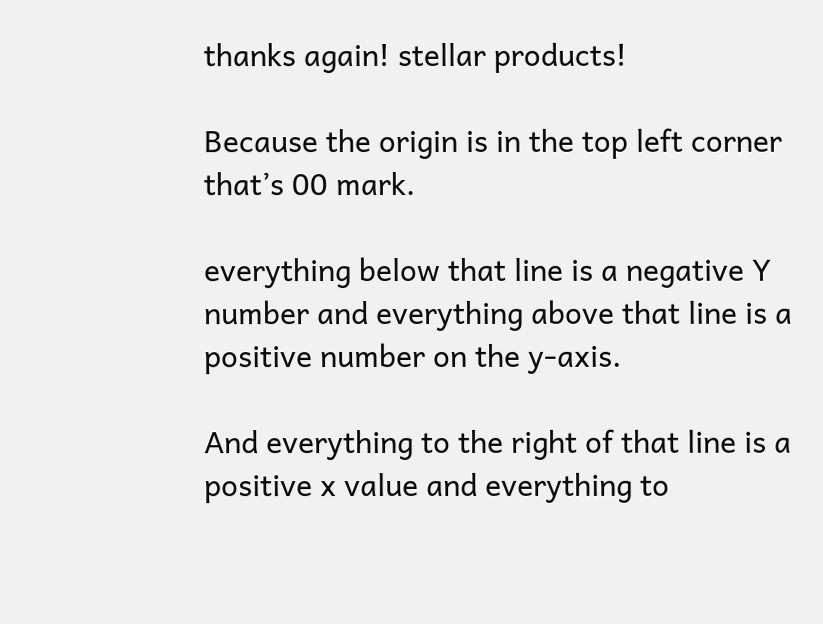thanks again! stellar products!

Because the origin is in the top left corner that’s 00 mark.

everything below that line is a negative Y number and everything above that line is a positive number on the y-axis.

And everything to the right of that line is a positive x value and everything to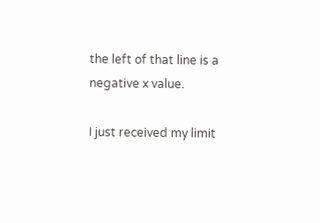the left of that line is a negative x value.

I just received my limit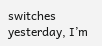switches yesterday, I’m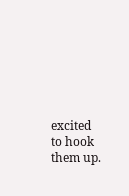excited to hook them up.